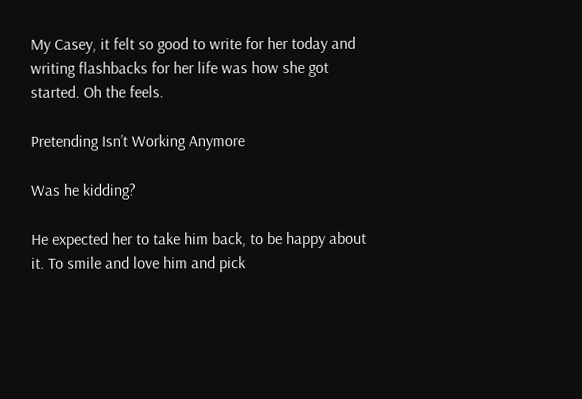My Casey, it felt so good to write for her today and writing flashbacks for her life was how she got started. Oh the feels.

Pretending Isn’t Working Anymore

Was he kidding?

He expected her to take him back, to be happy about it. To smile and love him and pick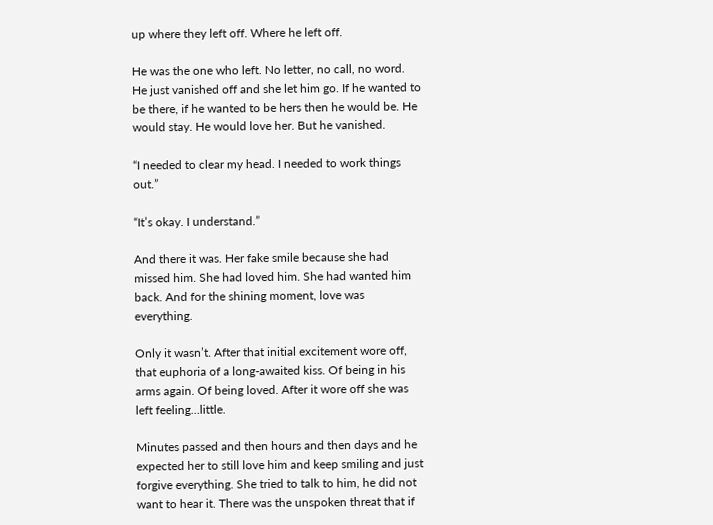up where they left off. Where he left off.

He was the one who left. No letter, no call, no word. He just vanished off and she let him go. If he wanted to be there, if he wanted to be hers then he would be. He would stay. He would love her. But he vanished.

“I needed to clear my head. I needed to work things out.”

“It’s okay. I understand.”

And there it was. Her fake smile because she had missed him. She had loved him. She had wanted him back. And for the shining moment, love was everything.

Only it wasn’t. After that initial excitement wore off, that euphoria of a long-awaited kiss. Of being in his arms again. Of being loved. After it wore off she was left feeling…little.

Minutes passed and then hours and then days and he expected her to still love him and keep smiling and just forgive everything. She tried to talk to him, he did not want to hear it. There was the unspoken threat that if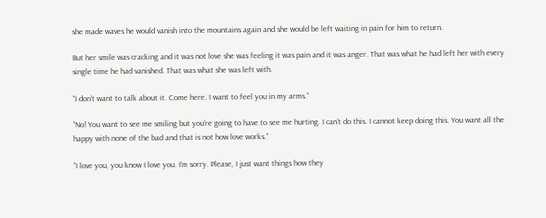she made waves he would vanish into the mountains again and she would be left waiting in pain for him to return.

But her smile was cracking and it was not love she was feeling it was pain and it was anger. That was what he had left her with every single time he had vanished. That was what she was left with.

“I don’t want to talk about it. Come here. I want to feel you in my arms.”

“No! You want to see me smiling but you’re going to have to see me hurting. I can’t do this. I cannot keep doing this. You want all the happy with none of the bad and that is not how love works.”

“I love you, you know I love you. I’m sorry. Please, I just want things how they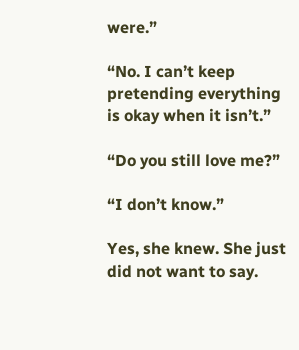were.”

“No. I can’t keep pretending everything is okay when it isn’t.”

“Do you still love me?”

“I don’t know.”

Yes, she knew. She just did not want to say.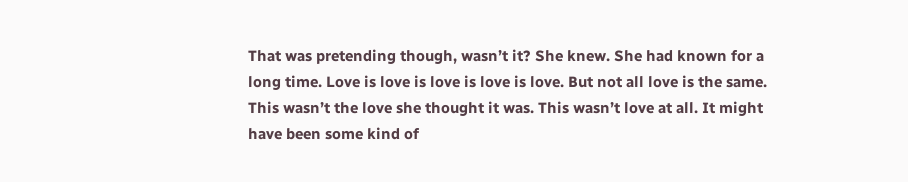That was pretending though, wasn’t it? She knew. She had known for a long time. Love is love is love is love is love. But not all love is the same. This wasn’t the love she thought it was. This wasn’t love at all. It might have been some kind of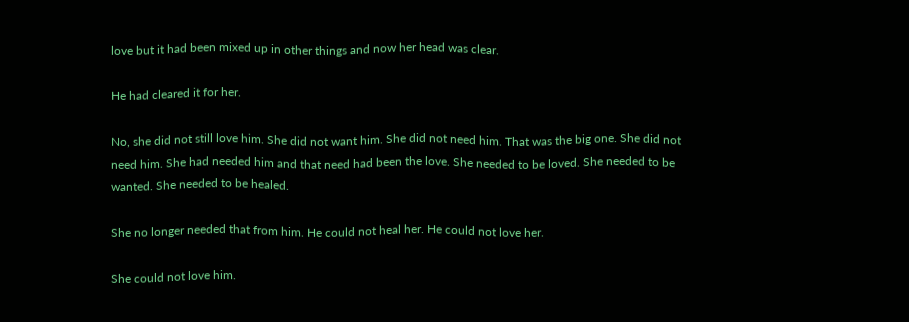love but it had been mixed up in other things and now her head was clear.

He had cleared it for her.

No, she did not still love him. She did not want him. She did not need him. That was the big one. She did not need him. She had needed him and that need had been the love. She needed to be loved. She needed to be wanted. She needed to be healed.

She no longer needed that from him. He could not heal her. He could not love her.

She could not love him.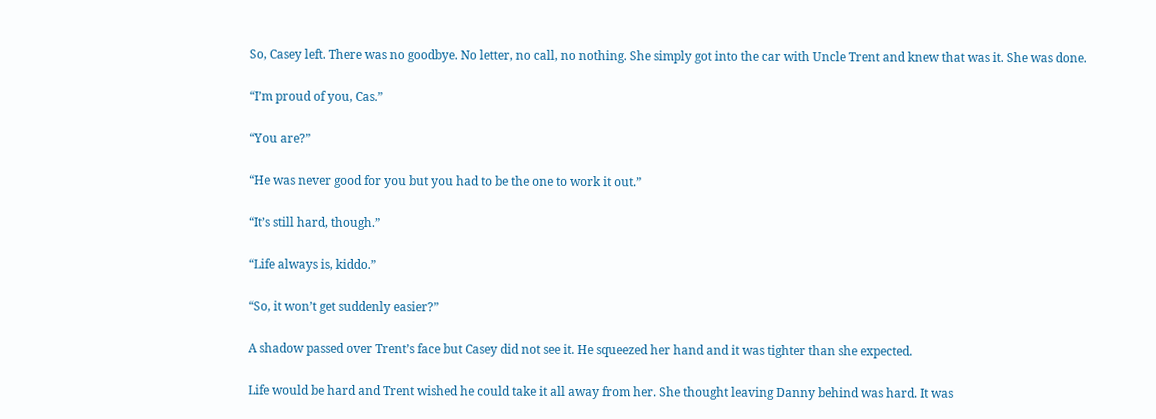So, Casey left. There was no goodbye. No letter, no call, no nothing. She simply got into the car with Uncle Trent and knew that was it. She was done.

“I’m proud of you, Cas.”

“You are?”

“He was never good for you but you had to be the one to work it out.”

“It’s still hard, though.”

“Life always is, kiddo.”

“So, it won’t get suddenly easier?”

A shadow passed over Trent’s face but Casey did not see it. He squeezed her hand and it was tighter than she expected.

Life would be hard and Trent wished he could take it all away from her. She thought leaving Danny behind was hard. It was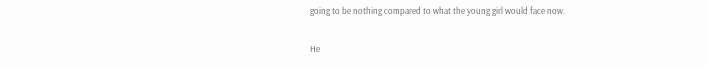going to be nothing compared to what the young girl would face now.

He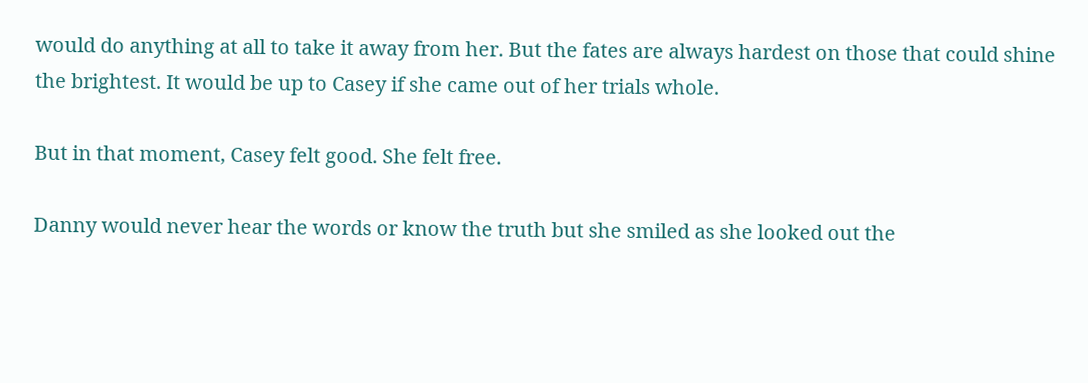would do anything at all to take it away from her. But the fates are always hardest on those that could shine the brightest. It would be up to Casey if she came out of her trials whole.

But in that moment, Casey felt good. She felt free.

Danny would never hear the words or know the truth but she smiled as she looked out the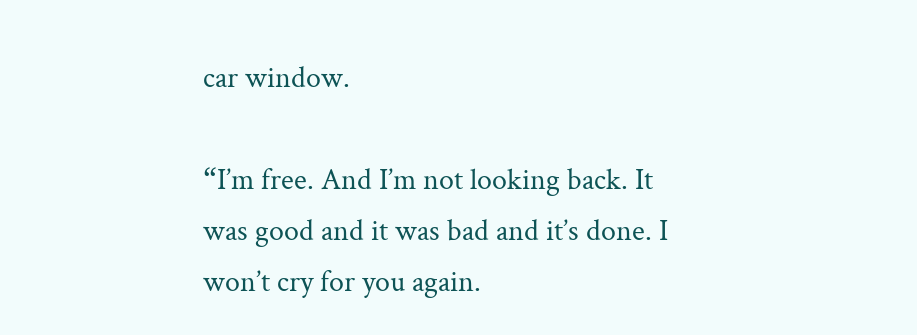car window.

“I’m free. And I’m not looking back. It was good and it was bad and it’s done. I won’t cry for you again.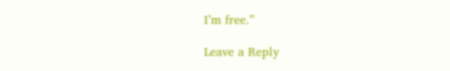I’m free.”

Leave a Reply